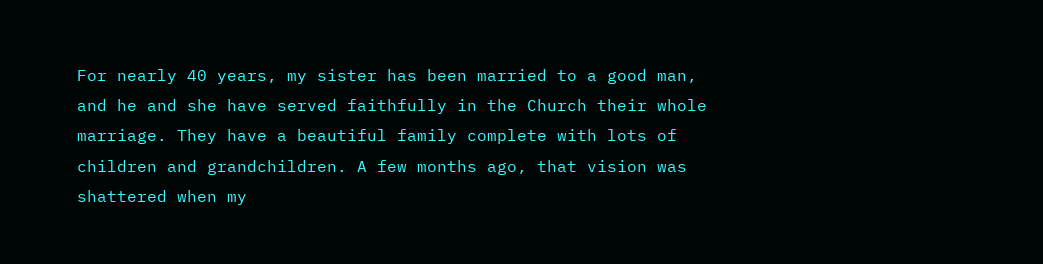For nearly 40 years, my sister has been married to a good man, and he and she have served faithfully in the Church their whole marriage. They have a beautiful family complete with lots of children and grandchildren. A few months ago, that vision was shattered when my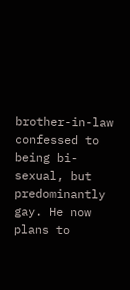brother-in-law confessed to being bi-sexual, but predominantly gay. He now plans to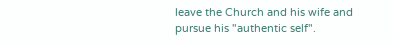leave the Church and his wife and pursue his "authentic self".